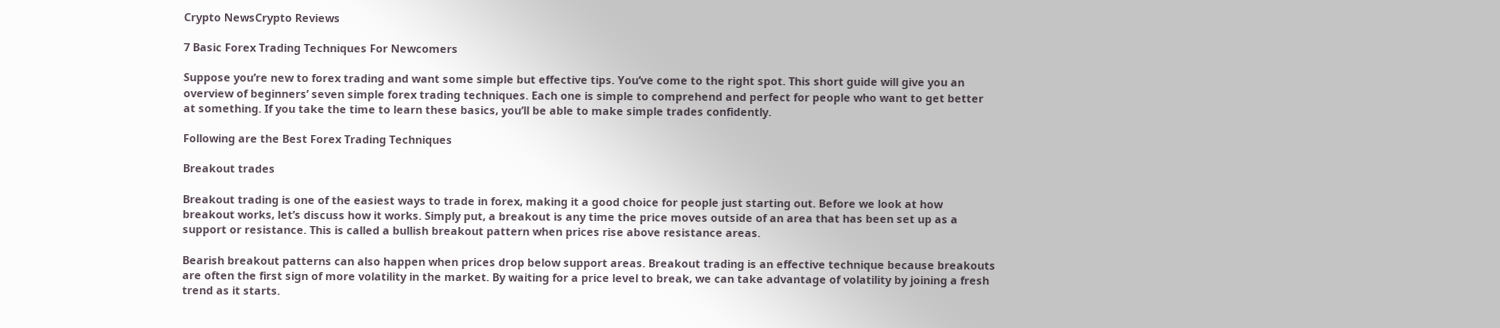Crypto NewsCrypto Reviews

7 Basic Forex Trading Techniques For Newcomers

Suppose you’re new to forex trading and want some simple but effective tips. You’ve come to the right spot. This short guide will give you an overview of beginners’ seven simple forex trading techniques. Each one is simple to comprehend and perfect for people who want to get better at something. If you take the time to learn these basics, you’ll be able to make simple trades confidently.

Following are the Best Forex Trading Techniques

Breakout trades

Breakout trading is one of the easiest ways to trade in forex, making it a good choice for people just starting out. Before we look at how breakout works, let’s discuss how it works. Simply put, a breakout is any time the price moves outside of an area that has been set up as a support or resistance. This is called a bullish breakout pattern when prices rise above resistance areas.

Bearish breakout patterns can also happen when prices drop below support areas. Breakout trading is an effective technique because breakouts are often the first sign of more volatility in the market. By waiting for a price level to break, we can take advantage of volatility by joining a fresh trend as it starts.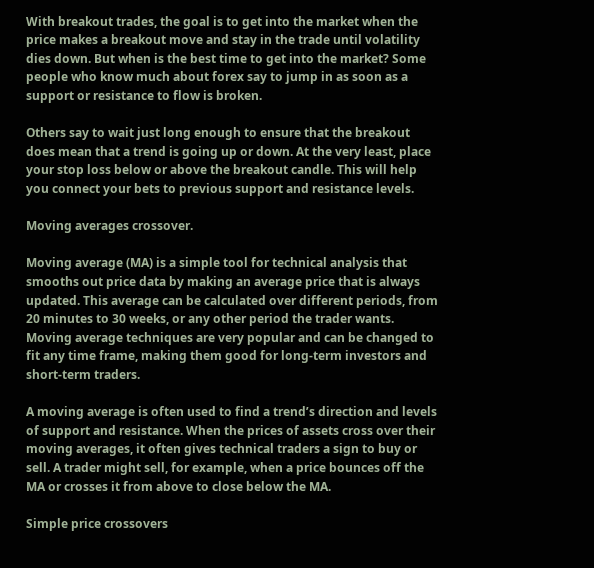With breakout trades, the goal is to get into the market when the price makes a breakout move and stay in the trade until volatility dies down. But when is the best time to get into the market? Some people who know much about forex say to jump in as soon as a support or resistance to flow is broken.

Others say to wait just long enough to ensure that the breakout does mean that a trend is going up or down. At the very least, place your stop loss below or above the breakout candle. This will help you connect your bets to previous support and resistance levels.

Moving averages crossover.

Moving average (MA) is a simple tool for technical analysis that smooths out price data by making an average price that is always updated. This average can be calculated over different periods, from 20 minutes to 30 weeks, or any other period the trader wants. Moving average techniques are very popular and can be changed to fit any time frame, making them good for long-term investors and short-term traders.

A moving average is often used to find a trend’s direction and levels of support and resistance. When the prices of assets cross over their moving averages, it often gives technical traders a sign to buy or sell. A trader might sell, for example, when a price bounces off the MA or crosses it from above to close below the MA.

Simple price crossovers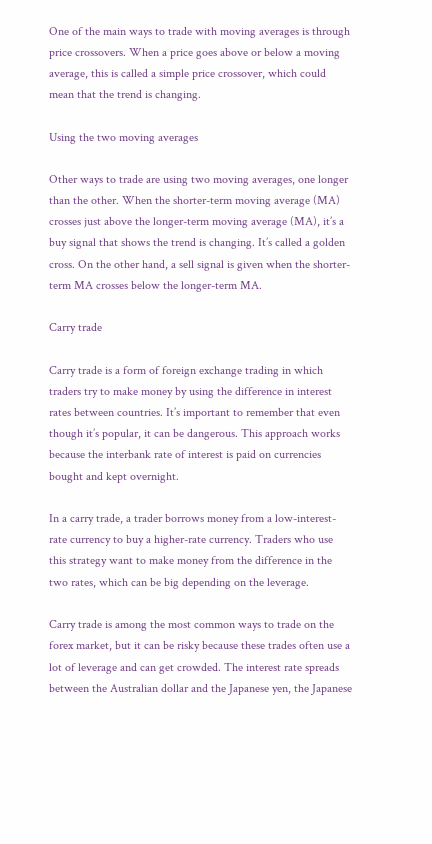One of the main ways to trade with moving averages is through price crossovers. When a price goes above or below a moving average, this is called a simple price crossover, which could mean that the trend is changing.

Using the two moving averages

Other ways to trade are using two moving averages, one longer than the other. When the shorter-term moving average (MA) crosses just above the longer-term moving average (MA), it’s a buy signal that shows the trend is changing. It’s called a golden cross. On the other hand, a sell signal is given when the shorter-term MA crosses below the longer-term MA.

Carry trade

Carry trade is a form of foreign exchange trading in which traders try to make money by using the difference in interest rates between countries. It’s important to remember that even though it’s popular, it can be dangerous. This approach works because the interbank rate of interest is paid on currencies bought and kept overnight.

In a carry trade, a trader borrows money from a low-interest-rate currency to buy a higher-rate currency. Traders who use this strategy want to make money from the difference in the two rates, which can be big depending on the leverage.

Carry trade is among the most common ways to trade on the forex market, but it can be risky because these trades often use a lot of leverage and can get crowded. The interest rate spreads between the Australian dollar and the Japanese yen, the Japanese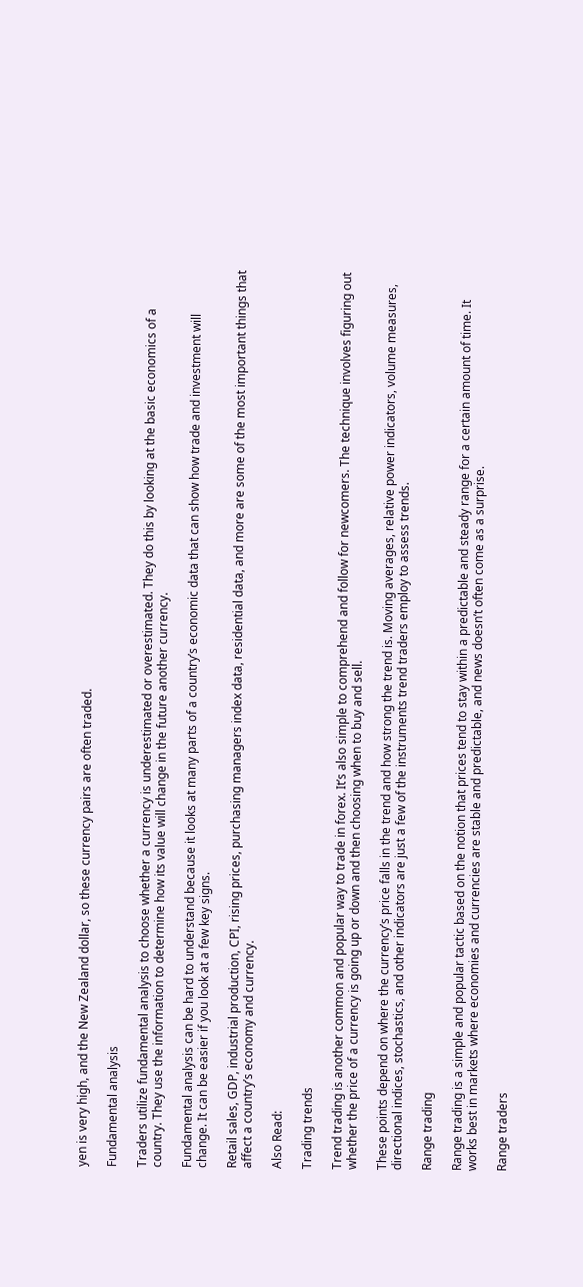yen is very high, and the New Zealand dollar, so these currency pairs are often traded.

Fundamental analysis

Traders utilize fundamental analysis to choose whether a currency is underestimated or overestimated. They do this by looking at the basic economics of a country. They use the information to determine how its value will change in the future another currency.

Fundamental analysis can be hard to understand because it looks at many parts of a country’s economic data that can show how trade and investment will change. It can be easier if you look at a few key signs.

Retail sales, GDP, industrial production, CPI, rising prices, purchasing managers index data, residential data, and more are some of the most important things that affect a country’s economy and currency.

Also Read:

Trading trends

Trend trading is another common and popular way to trade in forex. It’s also simple to comprehend and follow for newcomers. The technique involves figuring out whether the price of a currency is going up or down and then choosing when to buy and sell.

These points depend on where the currency’s price falls in the trend and how strong the trend is. Moving averages, relative power indicators, volume measures, directional indices, stochastics, and other indicators are just a few of the instruments trend traders employ to assess trends.

Range trading

Range trading is a simple and popular tactic based on the notion that prices tend to stay within a predictable and steady range for a certain amount of time. It works best in markets where economies and currencies are stable and predictable, and news doesn’t often come as a surprise.

Range traders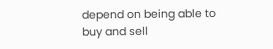depend on being able to buy and sell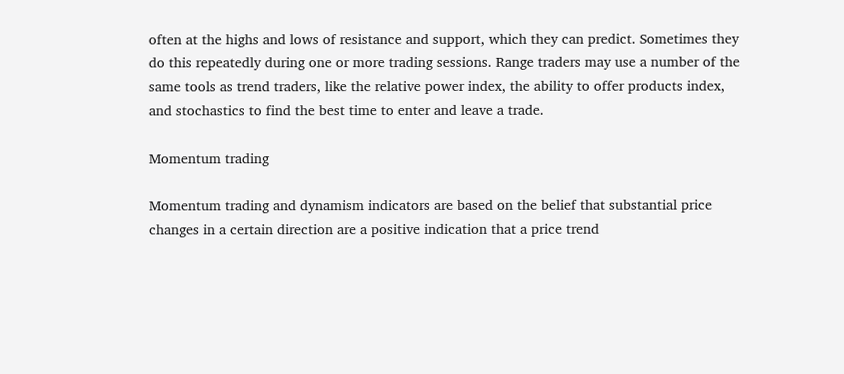often at the highs and lows of resistance and support, which they can predict. Sometimes they do this repeatedly during one or more trading sessions. Range traders may use a number of the same tools as trend traders, like the relative power index, the ability to offer products index, and stochastics to find the best time to enter and leave a trade.

Momentum trading

Momentum trading and dynamism indicators are based on the belief that substantial price changes in a certain direction are a positive indication that a price trend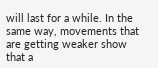will last for a while. In the same way, movements that are getting weaker show that a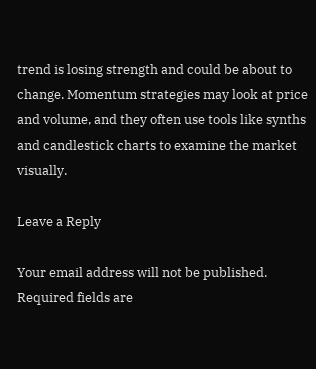trend is losing strength and could be about to change. Momentum strategies may look at price and volume, and they often use tools like synths and candlestick charts to examine the market visually.

Leave a Reply

Your email address will not be published. Required fields are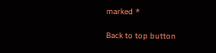marked *

Back to top button